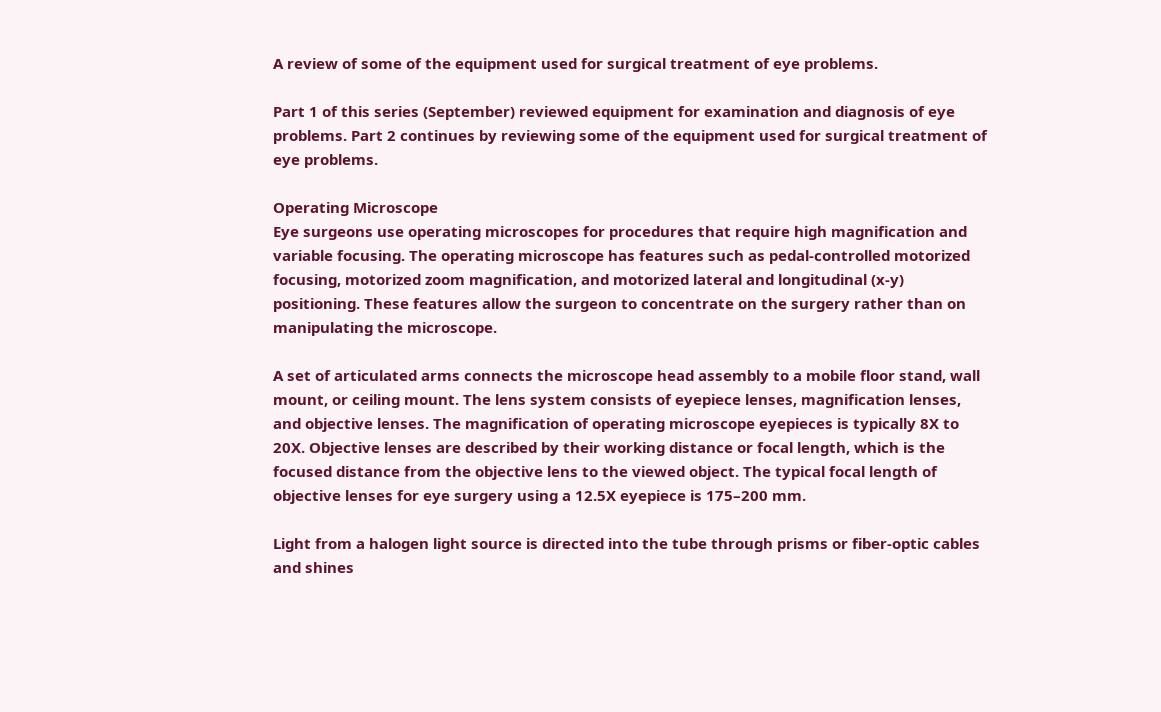A review of some of the equipment used for surgical treatment of eye problems.

Part 1 of this series (September) reviewed equipment for examination and diagnosis of eye problems. Part 2 continues by reviewing some of the equipment used for surgical treatment of eye problems.

Operating Microscope
Eye surgeons use operating microscopes for procedures that require high magnification and variable focusing. The operating microscope has features such as pedal-controlled motorized focusing, motorized zoom magnification, and motorized lateral and longitudinal (x-y) positioning. These features allow the surgeon to concentrate on the surgery rather than on manipulating the microscope.

A set of articulated arms connects the microscope head assembly to a mobile floor stand, wall mount, or ceiling mount. The lens system consists of eyepiece lenses, magnification lenses, and objective lenses. The magnification of operating microscope eyepieces is typically 8X to 20X. Objective lenses are described by their working distance or focal length, which is the focused distance from the objective lens to the viewed object. The typical focal length of objective lenses for eye surgery using a 12.5X eyepiece is 175–200 mm.

Light from a halogen light source is directed into the tube through prisms or fiber-optic cables and shines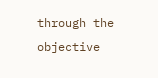through the objective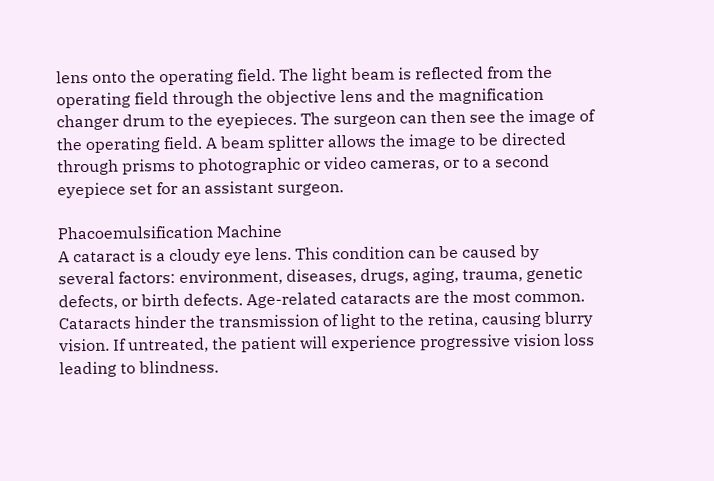lens onto the operating field. The light beam is reflected from the operating field through the objective lens and the magnification changer drum to the eyepieces. The surgeon can then see the image of the operating field. A beam splitter allows the image to be directed through prisms to photographic or video cameras, or to a second eyepiece set for an assistant surgeon.

Phacoemulsification Machine
A cataract is a cloudy eye lens. This condition can be caused by several factors: environment, diseases, drugs, aging, trauma, genetic defects, or birth defects. Age-related cataracts are the most common. Cataracts hinder the transmission of light to the retina, causing blurry vision. If untreated, the patient will experience progressive vision loss leading to blindness.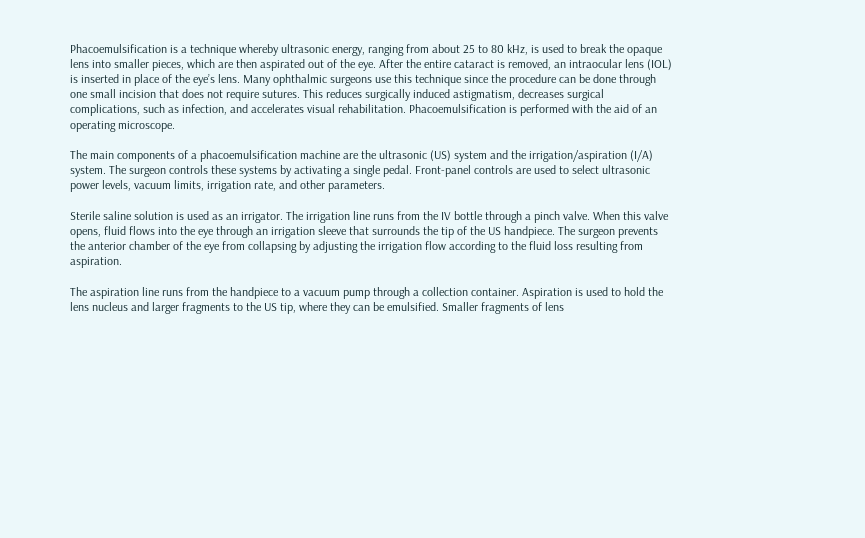Phacoemulsification is a technique whereby ultrasonic energy, ranging from about 25 to 80 kHz, is used to break the opaque lens into smaller pieces, which are then aspirated out of the eye. After the entire cataract is removed, an intraocular lens (IOL) is inserted in place of the eye’s lens. Many ophthalmic surgeons use this technique since the procedure can be done through one small incision that does not require sutures. This reduces surgically induced astigmatism, decreases surgical complications, such as infection, and accelerates visual rehabilitation. Phacoemulsification is performed with the aid of an operating microscope.

The main components of a phacoemulsification machine are the ultrasonic (US) system and the irrigation/aspiration (I/A) system. The surgeon controls these systems by activating a single pedal. Front-panel controls are used to select ultrasonic power levels, vacuum limits, irrigation rate, and other parameters.

Sterile saline solution is used as an irrigator. The irrigation line runs from the IV bottle through a pinch valve. When this valve opens, fluid flows into the eye through an irrigation sleeve that surrounds the tip of the US handpiece. The surgeon prevents the anterior chamber of the eye from collapsing by adjusting the irrigation flow according to the fluid loss resulting from aspiration.

The aspiration line runs from the handpiece to a vacuum pump through a collection container. Aspiration is used to hold the lens nucleus and larger fragments to the US tip, where they can be emulsified. Smaller fragments of lens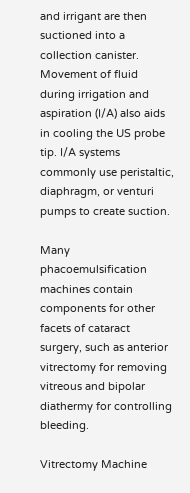and irrigant are then suctioned into a collection canister. Movement of fluid during irrigation and aspiration (I/A) also aids in cooling the US probe tip. I/A systems commonly use peristaltic, diaphragm, or venturi pumps to create suction.

Many phacoemulsification machines contain components for other facets of cataract surgery, such as anterior vitrectomy for removing vitreous and bipolar diathermy for controlling bleeding.

Vitrectomy Machine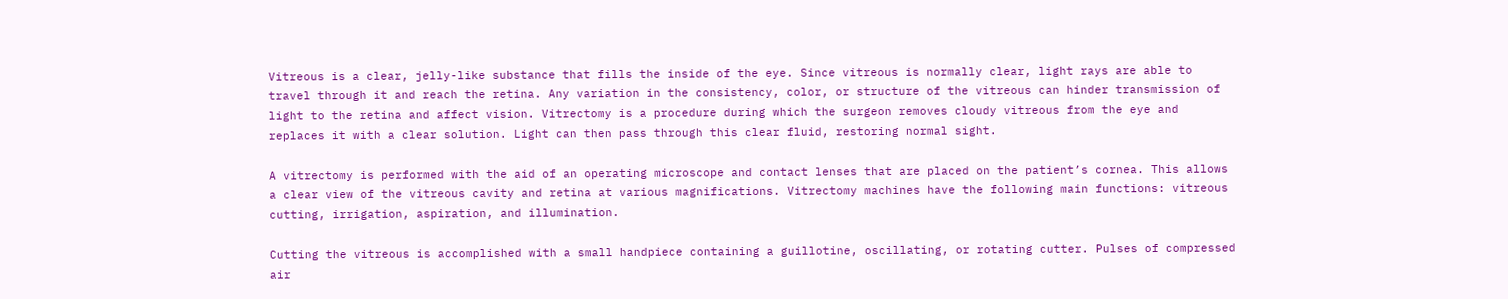Vitreous is a clear, jelly-like substance that fills the inside of the eye. Since vitreous is normally clear, light rays are able to travel through it and reach the retina. Any variation in the consistency, color, or structure of the vitreous can hinder transmission of light to the retina and affect vision. Vitrectomy is a procedure during which the surgeon removes cloudy vitreous from the eye and replaces it with a clear solution. Light can then pass through this clear fluid, restoring normal sight.

A vitrectomy is performed with the aid of an operating microscope and contact lenses that are placed on the patient’s cornea. This allows a clear view of the vitreous cavity and retina at various magnifications. Vitrectomy machines have the following main functions: vitreous cutting, irrigation, aspiration, and illumination.

Cutting the vitreous is accomplished with a small handpiece containing a guillotine, oscillating, or rotating cutter. Pulses of compressed air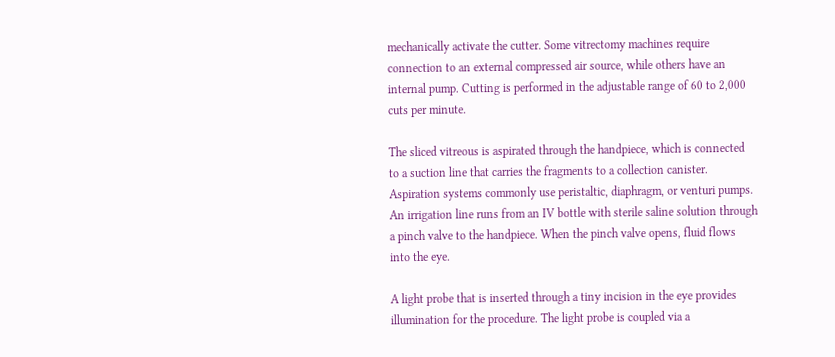mechanically activate the cutter. Some vitrectomy machines require connection to an external compressed air source, while others have an internal pump. Cutting is performed in the adjustable range of 60 to 2,000 cuts per minute.

The sliced vitreous is aspirated through the handpiece, which is connected to a suction line that carries the fragments to a collection canister. Aspiration systems commonly use peristaltic, diaphragm, or venturi pumps. An irrigation line runs from an IV bottle with sterile saline solution through a pinch valve to the handpiece. When the pinch valve opens, fluid flows into the eye.

A light probe that is inserted through a tiny incision in the eye provides illumination for the procedure. The light probe is coupled via a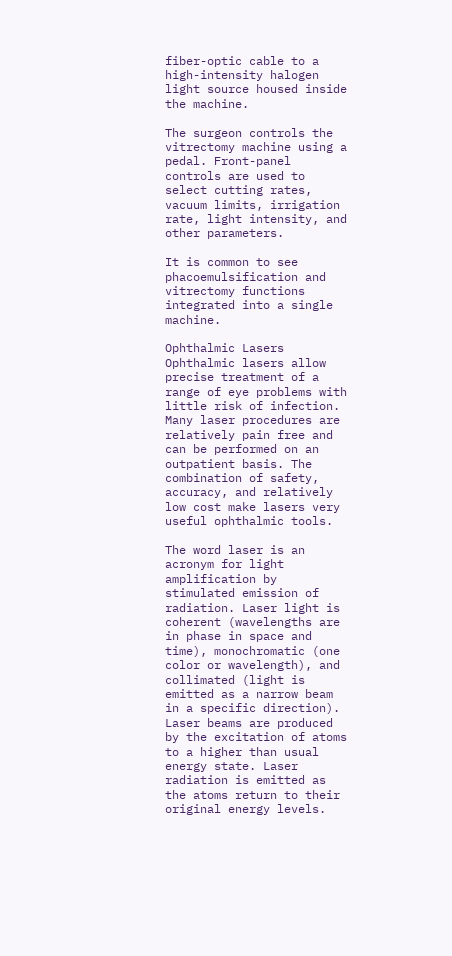fiber-optic cable to a high-intensity halogen light source housed inside the machine.

The surgeon controls the vitrectomy machine using a pedal. Front-panel controls are used to select cutting rates, vacuum limits, irrigation rate, light intensity, and other parameters.

It is common to see phacoemulsification and vitrectomy functions integrated into a single machine.

Ophthalmic Lasers
Ophthalmic lasers allow precise treatment of a range of eye problems with little risk of infection. Many laser procedures are relatively pain free and can be performed on an outpatient basis. The combination of safety, accuracy, and relatively low cost make lasers very useful ophthalmic tools.

The word laser is an acronym for light amplification by stimulated emission of radiation. Laser light is coherent (wavelengths are in phase in space and time), monochromatic (one color or wavelength), and collimated (light is emitted as a narrow beam in a specific direction). Laser beams are produced by the excitation of atoms to a higher than usual energy state. Laser radiation is emitted as the atoms return to their original energy levels.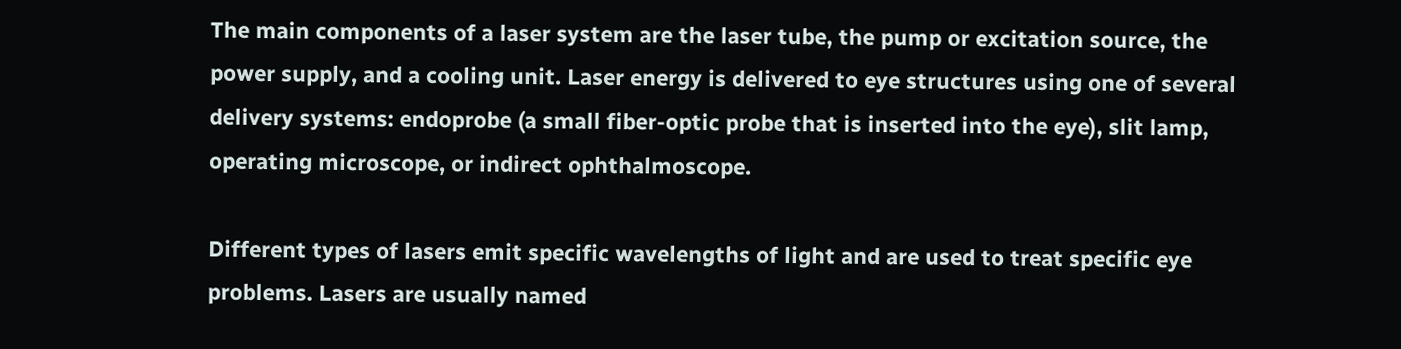The main components of a laser system are the laser tube, the pump or excitation source, the power supply, and a cooling unit. Laser energy is delivered to eye structures using one of several delivery systems: endoprobe (a small fiber-optic probe that is inserted into the eye), slit lamp, operating microscope, or indirect ophthalmoscope.

Different types of lasers emit specific wavelengths of light and are used to treat specific eye problems. Lasers are usually named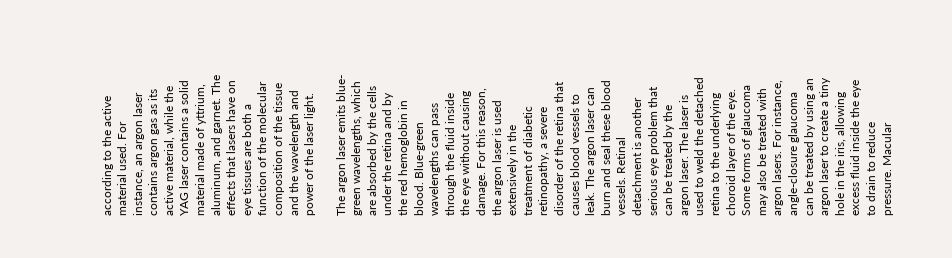according to the active material used. For instance, an argon laser contains argon gas as its active material, while the YAG laser contains a solid material made of yttrium, aluminum, and garnet. The effects that lasers have on eye tissues are both a function of the molecular composition of the tissue and the wavelength and power of the laser light.

The argon laser emits blue-green wavelengths, which are absorbed by the cells under the retina and by the red hemoglobin in blood. Blue-green wavelengths can pass through the fluid inside the eye without causing damage. For this reason, the argon laser is used extensively in the treatment of diabetic retinopathy, a severe disorder of the retina that causes blood vessels to leak. The argon laser can burn and seal these blood vessels. Retinal detachment is another serious eye problem that can be treated by the argon laser. The laser is used to weld the detached retina to the underlying choroid layer of the eye. Some forms of glaucoma may also be treated with argon lasers. For instance, angle-closure glaucoma can be treated by using an argon laser to create a tiny hole in the iris, allowing excess fluid inside the eye to drain to reduce pressure. Macular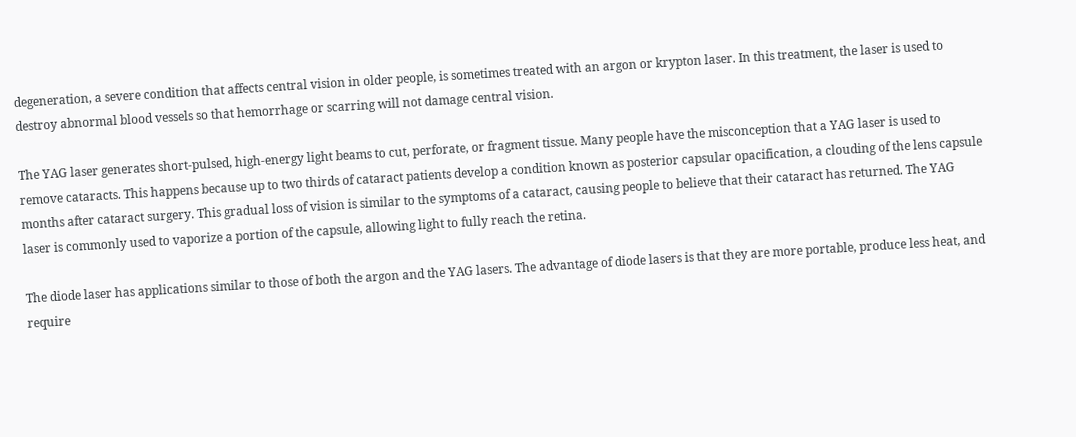degeneration, a severe condition that affects central vision in older people, is sometimes treated with an argon or krypton laser. In this treatment, the laser is used to destroy abnormal blood vessels so that hemorrhage or scarring will not damage central vision.

The YAG laser generates short-pulsed, high-energy light beams to cut, perforate, or fragment tissue. Many people have the misconception that a YAG laser is used to remove cataracts. This happens because up to two thirds of cataract patients develop a condition known as posterior capsular opacification, a clouding of the lens capsule months after cataract surgery. This gradual loss of vision is similar to the symptoms of a cataract, causing people to believe that their cataract has returned. The YAG laser is commonly used to vaporize a portion of the capsule, allowing light to fully reach the retina.

The diode laser has applications similar to those of both the argon and the YAG lasers. The advantage of diode lasers is that they are more portable, produce less heat, and require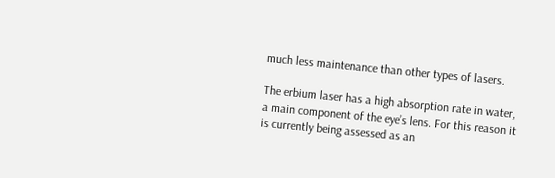much less maintenance than other types of lasers.

The erbium laser has a high absorption rate in water, a main component of the eye’s lens. For this reason it is currently being assessed as an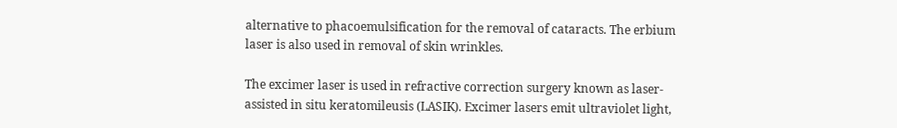alternative to phacoemulsification for the removal of cataracts. The erbium laser is also used in removal of skin wrinkles.

The excimer laser is used in refractive correction surgery known as laser-assisted in situ keratomileusis (LASIK). Excimer lasers emit ultraviolet light,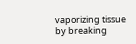vaporizing tissue by breaking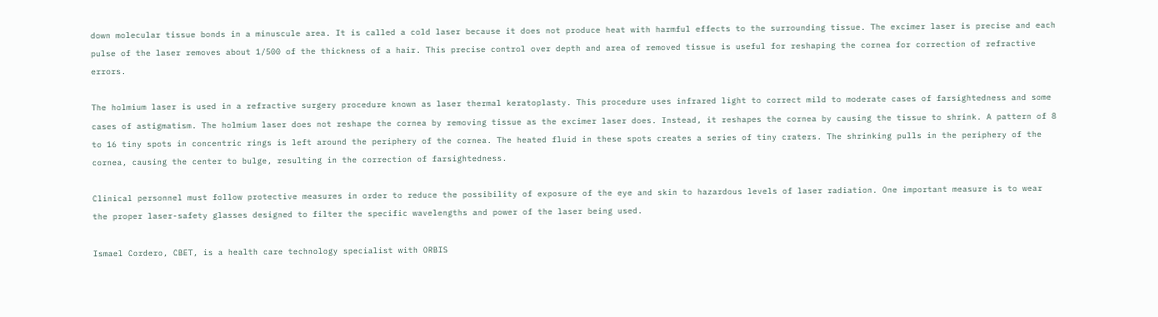down molecular tissue bonds in a minuscule area. It is called a cold laser because it does not produce heat with harmful effects to the surrounding tissue. The excimer laser is precise and each pulse of the laser removes about 1/500 of the thickness of a hair. This precise control over depth and area of removed tissue is useful for reshaping the cornea for correction of refractive errors.

The holmium laser is used in a refractive surgery procedure known as laser thermal keratoplasty. This procedure uses infrared light to correct mild to moderate cases of farsightedness and some cases of astigmatism. The holmium laser does not reshape the cornea by removing tissue as the excimer laser does. Instead, it reshapes the cornea by causing the tissue to shrink. A pattern of 8 to 16 tiny spots in concentric rings is left around the periphery of the cornea. The heated fluid in these spots creates a series of tiny craters. The shrinking pulls in the periphery of the cornea, causing the center to bulge, resulting in the correction of farsightedness.

Clinical personnel must follow protective measures in order to reduce the possibility of exposure of the eye and skin to hazardous levels of laser radiation. One important measure is to wear the proper laser-safety glasses designed to filter the specific wavelengths and power of the laser being used.

Ismael Cordero, CBET, is a health care technology specialist with ORBIS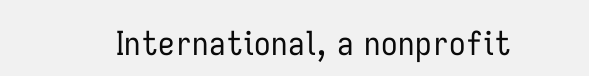International, a nonprofit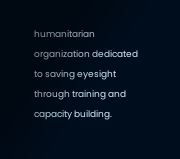humanitarian organization dedicated to saving eyesight through training and capacity building.